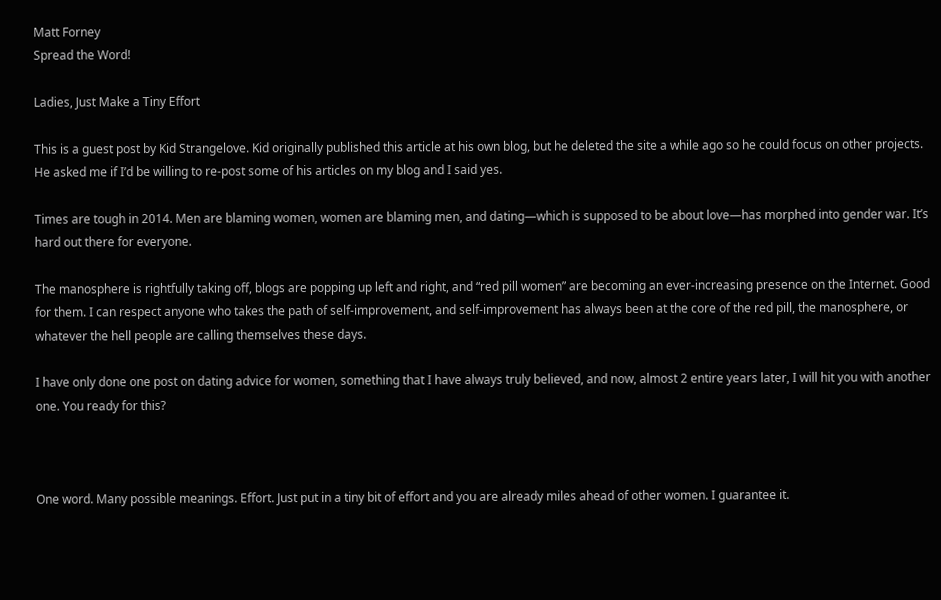Matt Forney
Spread the Word!

Ladies, Just Make a Tiny Effort

This is a guest post by Kid Strangelove. Kid originally published this article at his own blog, but he deleted the site a while ago so he could focus on other projects. He asked me if I’d be willing to re-post some of his articles on my blog and I said yes.

Times are tough in 2014. Men are blaming women, women are blaming men, and dating—which is supposed to be about love—has morphed into gender war. It’s hard out there for everyone.

The manosphere is rightfully taking off, blogs are popping up left and right, and “red pill women” are becoming an ever-increasing presence on the Internet. Good for them. I can respect anyone who takes the path of self-improvement, and self-improvement has always been at the core of the red pill, the manosphere, or whatever the hell people are calling themselves these days.

I have only done one post on dating advice for women, something that I have always truly believed, and now, almost 2 entire years later, I will hit you with another one. You ready for this?



One word. Many possible meanings. Effort. Just put in a tiny bit of effort and you are already miles ahead of other women. I guarantee it.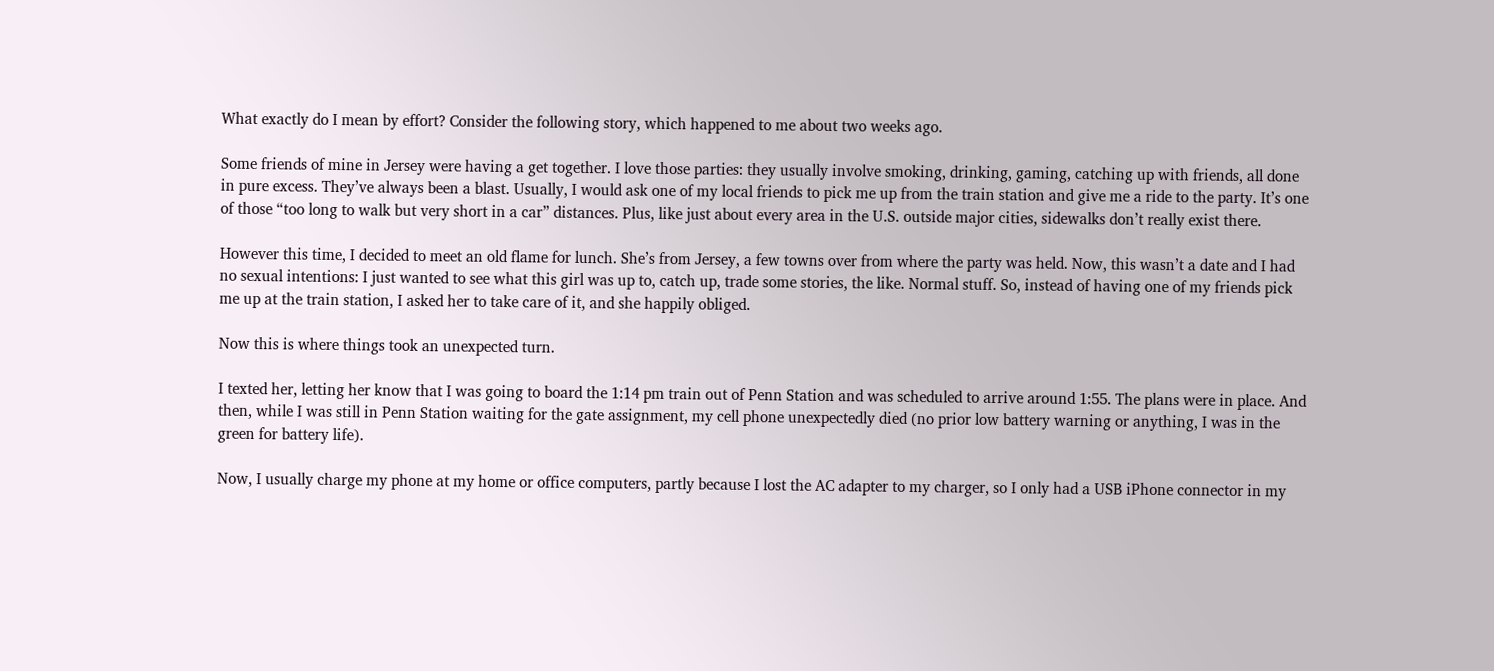What exactly do I mean by effort? Consider the following story, which happened to me about two weeks ago.

Some friends of mine in Jersey were having a get together. I love those parties: they usually involve smoking, drinking, gaming, catching up with friends, all done in pure excess. They’ve always been a blast. Usually, I would ask one of my local friends to pick me up from the train station and give me a ride to the party. It’s one of those “too long to walk but very short in a car” distances. Plus, like just about every area in the U.S. outside major cities, sidewalks don’t really exist there.

However this time, I decided to meet an old flame for lunch. She’s from Jersey, a few towns over from where the party was held. Now, this wasn’t a date and I had no sexual intentions: I just wanted to see what this girl was up to, catch up, trade some stories, the like. Normal stuff. So, instead of having one of my friends pick me up at the train station, I asked her to take care of it, and she happily obliged.

Now this is where things took an unexpected turn.

I texted her, letting her know that I was going to board the 1:14 pm train out of Penn Station and was scheduled to arrive around 1:55. The plans were in place. And then, while I was still in Penn Station waiting for the gate assignment, my cell phone unexpectedly died (no prior low battery warning or anything, I was in the green for battery life).

Now, I usually charge my phone at my home or office computers, partly because I lost the AC adapter to my charger, so I only had a USB iPhone connector in my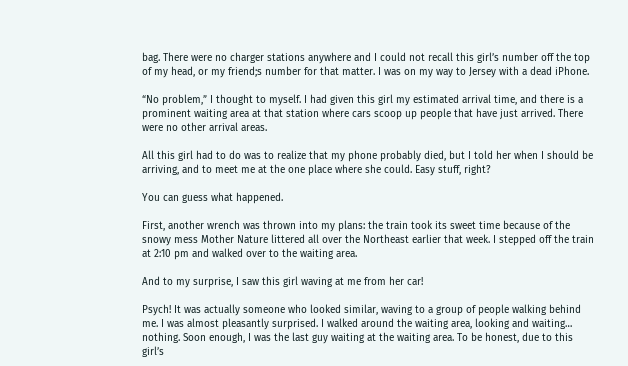bag. There were no charger stations anywhere and I could not recall this girl’s number off the top of my head, or my friend;s number for that matter. I was on my way to Jersey with a dead iPhone.

“No problem,” I thought to myself. I had given this girl my estimated arrival time, and there is a prominent waiting area at that station where cars scoop up people that have just arrived. There were no other arrival areas.

All this girl had to do was to realize that my phone probably died, but I told her when I should be arriving, and to meet me at the one place where she could. Easy stuff, right?

You can guess what happened.

First, another wrench was thrown into my plans: the train took its sweet time because of the snowy mess Mother Nature littered all over the Northeast earlier that week. I stepped off the train at 2:10 pm and walked over to the waiting area.

And to my surprise, I saw this girl waving at me from her car!

Psych! It was actually someone who looked similar, waving to a group of people walking behind me. I was almost pleasantly surprised. I walked around the waiting area, looking and waiting… nothing. Soon enough, I was the last guy waiting at the waiting area. To be honest, due to this girl’s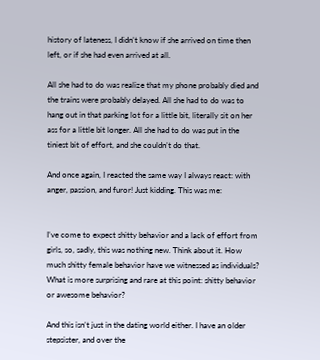history of lateness, I didn’t know if she arrived on time then left, or if she had even arrived at all.

All she had to do was realize that my phone probably died and the trains were probably delayed. All she had to do was to hang out in that parking lot for a little bit, literally sit on her ass for a little bit longer. All she had to do was put in the tiniest bit of effort, and she couldn’t do that.

And once again, I reacted the same way I always react: with anger, passion, and furor! Just kidding. This was me:


I’ve come to expect shitty behavior and a lack of effort from girls, so, sadly, this was nothing new. Think about it. How much shitty female behavior have we witnessed as individuals? What is more surprising and rare at this point: shitty behavior or awesome behavior?

And this isn’t just in the dating world either. I have an older stepsister, and over the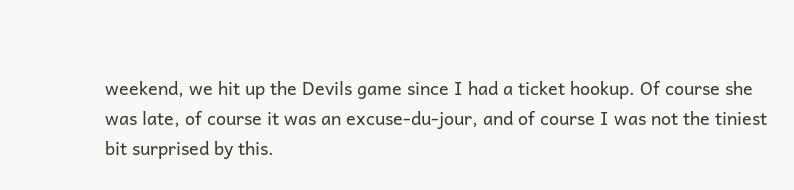weekend, we hit up the Devils game since I had a ticket hookup. Of course she was late, of course it was an excuse-du-jour, and of course I was not the tiniest bit surprised by this.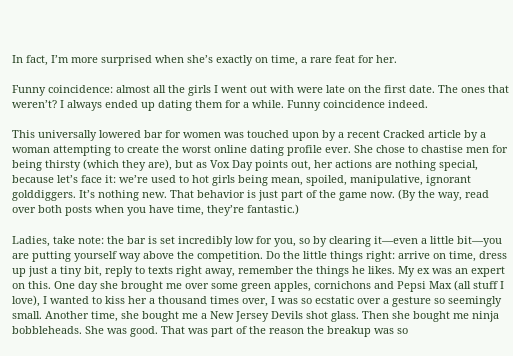In fact, I’m more surprised when she’s exactly on time, a rare feat for her.

Funny coincidence: almost all the girls I went out with were late on the first date. The ones that weren’t? I always ended up dating them for a while. Funny coincidence indeed.

This universally lowered bar for women was touched upon by a recent Cracked article by a woman attempting to create the worst online dating profile ever. She chose to chastise men for being thirsty (which they are), but as Vox Day points out, her actions are nothing special, because let’s face it: we’re used to hot girls being mean, spoiled, manipulative, ignorant golddiggers. It’s nothing new. That behavior is just part of the game now. (By the way, read over both posts when you have time, they’re fantastic.)

Ladies, take note: the bar is set incredibly low for you, so by clearing it—even a little bit—you are putting yourself way above the competition. Do the little things right: arrive on time, dress up just a tiny bit, reply to texts right away, remember the things he likes. My ex was an expert on this. One day she brought me over some green apples, cornichons and Pepsi Max (all stuff I love), I wanted to kiss her a thousand times over, I was so ecstatic over a gesture so seemingly small. Another time, she bought me a New Jersey Devils shot glass. Then she bought me ninja bobbleheads. She was good. That was part of the reason the breakup was so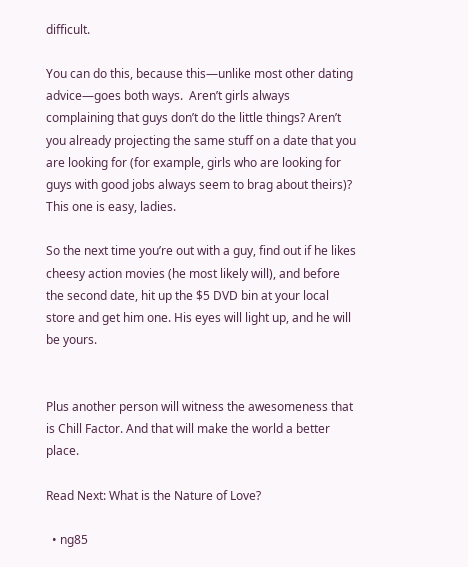difficult.

You can do this, because this—unlike most other dating advice—goes both ways.  Aren’t girls always complaining that guys don’t do the little things? Aren’t you already projecting the same stuff on a date that you are looking for (for example, girls who are looking for guys with good jobs always seem to brag about theirs)? This one is easy, ladies.

So the next time you’re out with a guy, find out if he likes cheesy action movies (he most likely will), and before the second date, hit up the $5 DVD bin at your local store and get him one. His eyes will light up, and he will be yours.


Plus another person will witness the awesomeness that is Chill Factor. And that will make the world a better place.

Read Next: What is the Nature of Love?

  • ng85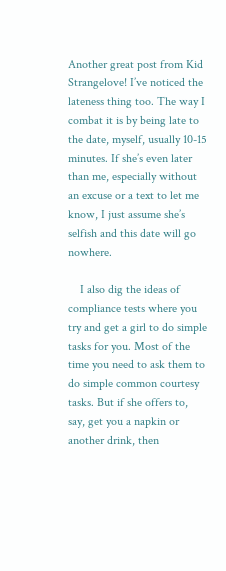Another great post from Kid Strangelove! I’ve noticed the lateness thing too. The way I combat it is by being late to the date, myself, usually 10-15 minutes. If she’s even later than me, especially without an excuse or a text to let me know, I just assume she’s selfish and this date will go nowhere.

    I also dig the ideas of compliance tests where you try and get a girl to do simple tasks for you. Most of the time you need to ask them to do simple common courtesy tasks. But if she offers to, say, get you a napkin or another drink, then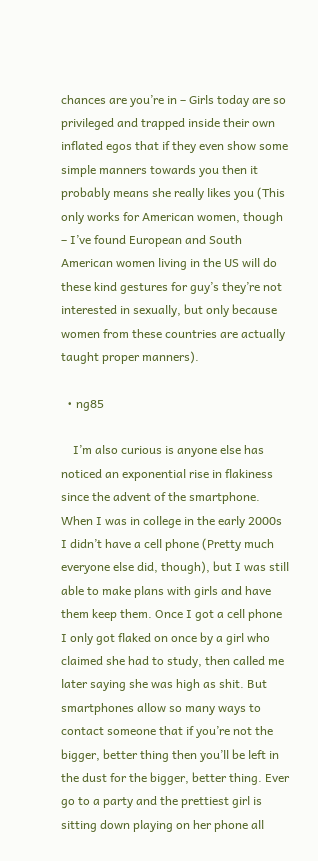chances are you’re in – Girls today are so privileged and trapped inside their own inflated egos that if they even show some simple manners towards you then it probably means she really likes you (This only works for American women, though – I’ve found European and South American women living in the US will do these kind gestures for guy’s they’re not interested in sexually, but only because women from these countries are actually taught proper manners).

  • ng85

    I’m also curious is anyone else has noticed an exponential rise in flakiness since the advent of the smartphone. When I was in college in the early 2000s I didn’t have a cell phone (Pretty much everyone else did, though), but I was still able to make plans with girls and have them keep them. Once I got a cell phone I only got flaked on once by a girl who claimed she had to study, then called me later saying she was high as shit. But smartphones allow so many ways to contact someone that if you’re not the bigger, better thing then you’ll be left in the dust for the bigger, better thing. Ever go to a party and the prettiest girl is sitting down playing on her phone all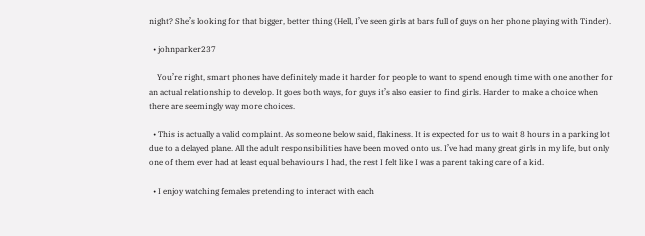night? She’s looking for that bigger, better thing (Hell, I’ve seen girls at bars full of guys on her phone playing with Tinder).

  • johnparker237

    You’re right, smart phones have definitely made it harder for people to want to spend enough time with one another for an actual relationship to develop. It goes both ways, for guys it’s also easier to find girls. Harder to make a choice when there are seemingly way more choices.

  • This is actually a valid complaint. As someone below said, flakiness. It is expected for us to wait 8 hours in a parking lot due to a delayed plane. All the adult responsibilities have been moved onto us. I’ve had many great girls in my life, but only one of them ever had at least equal behaviours I had, the rest I felt like I was a parent taking care of a kid.

  • I enjoy watching females pretending to interact with each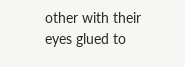other with their eyes glued to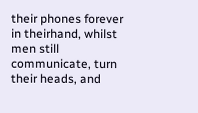their phones forever in theirhand, whilst men still communicate, turn their heads, and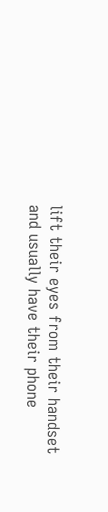lift their eyes from their handset and usually have their phone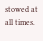stowed at all times.